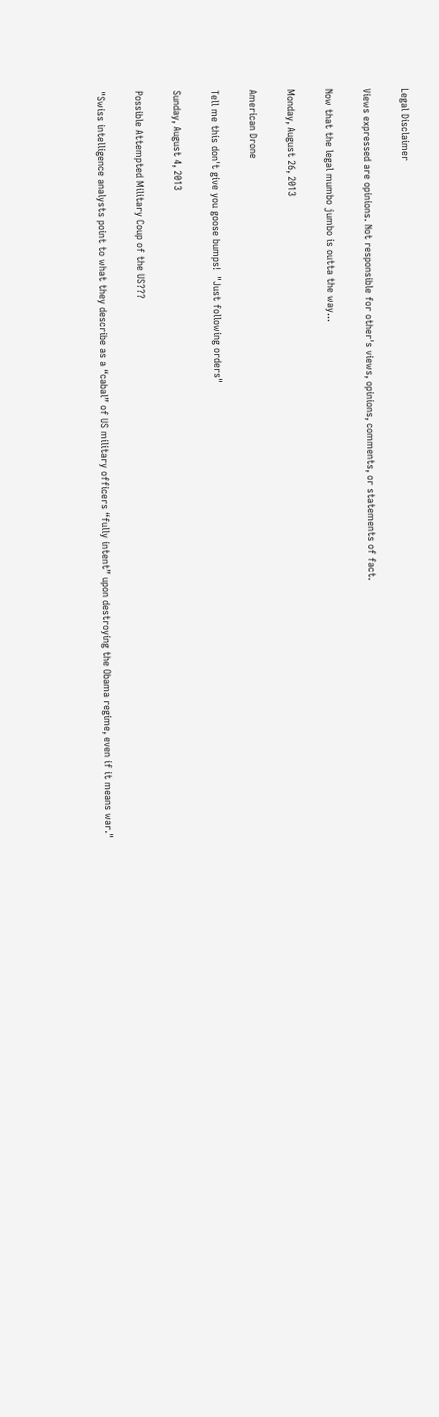Legal Disclaimer

Views expressed are opinions. Not responsible for other's views, opinions, comments, or statements of fact.

Now that the legal mumbo jumbo is outta the way...

Monday, August 26, 2013

American Drone

Tell me this don't give you goose bumps!  "Just following orders"

Sunday, August 4, 2013

Possible Attempted Military Coup of the US???

"Swiss intelligence analysts point to what they describe as a “cabal” of US military officers “fully intent” upon destroying the Obama regime, even if it means war."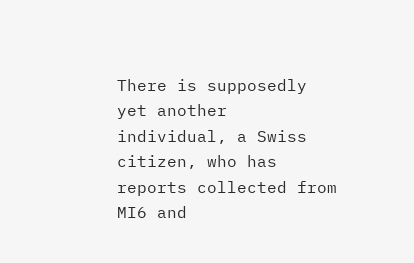There is supposedly yet another individual, a Swiss citizen, who has reports collected from MI6 and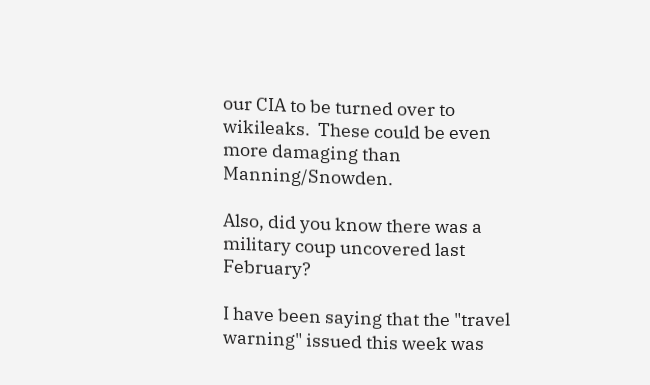our CIA to be turned over to wikileaks.  These could be even more damaging than Manning/Snowden.

Also, did you know there was a military coup uncovered last February?

I have been saying that the "travel warning" issued this week was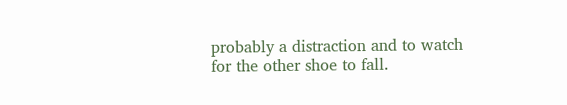probably a distraction and to watch for the other shoe to fall.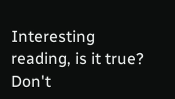Interesting reading, is it true?  Don't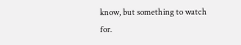know, but something to watch for.